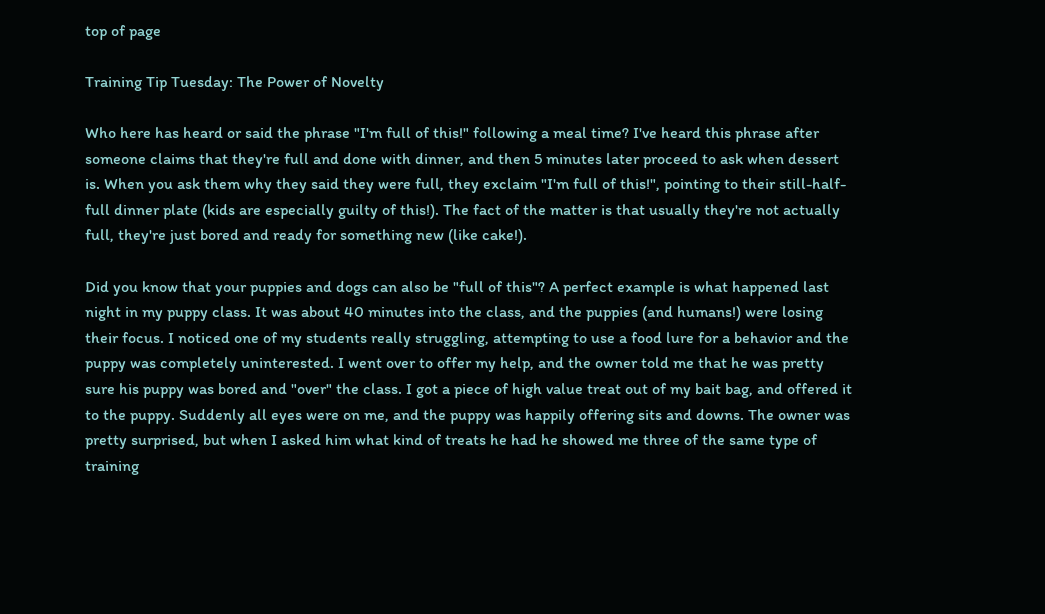top of page

Training Tip Tuesday: The Power of Novelty

Who here has heard or said the phrase "I'm full of this!" following a meal time? I've heard this phrase after someone claims that they're full and done with dinner, and then 5 minutes later proceed to ask when dessert is. When you ask them why they said they were full, they exclaim "I'm full of this!", pointing to their still-half-full dinner plate (kids are especially guilty of this!). The fact of the matter is that usually they're not actually full, they're just bored and ready for something new (like cake!).

Did you know that your puppies and dogs can also be "full of this"? A perfect example is what happened last night in my puppy class. It was about 40 minutes into the class, and the puppies (and humans!) were losing their focus. I noticed one of my students really struggling, attempting to use a food lure for a behavior and the puppy was completely uninterested. I went over to offer my help, and the owner told me that he was pretty sure his puppy was bored and "over" the class. I got a piece of high value treat out of my bait bag, and offered it to the puppy. Suddenly all eyes were on me, and the puppy was happily offering sits and downs. The owner was pretty surprised, but when I asked him what kind of treats he had he showed me three of the same type of training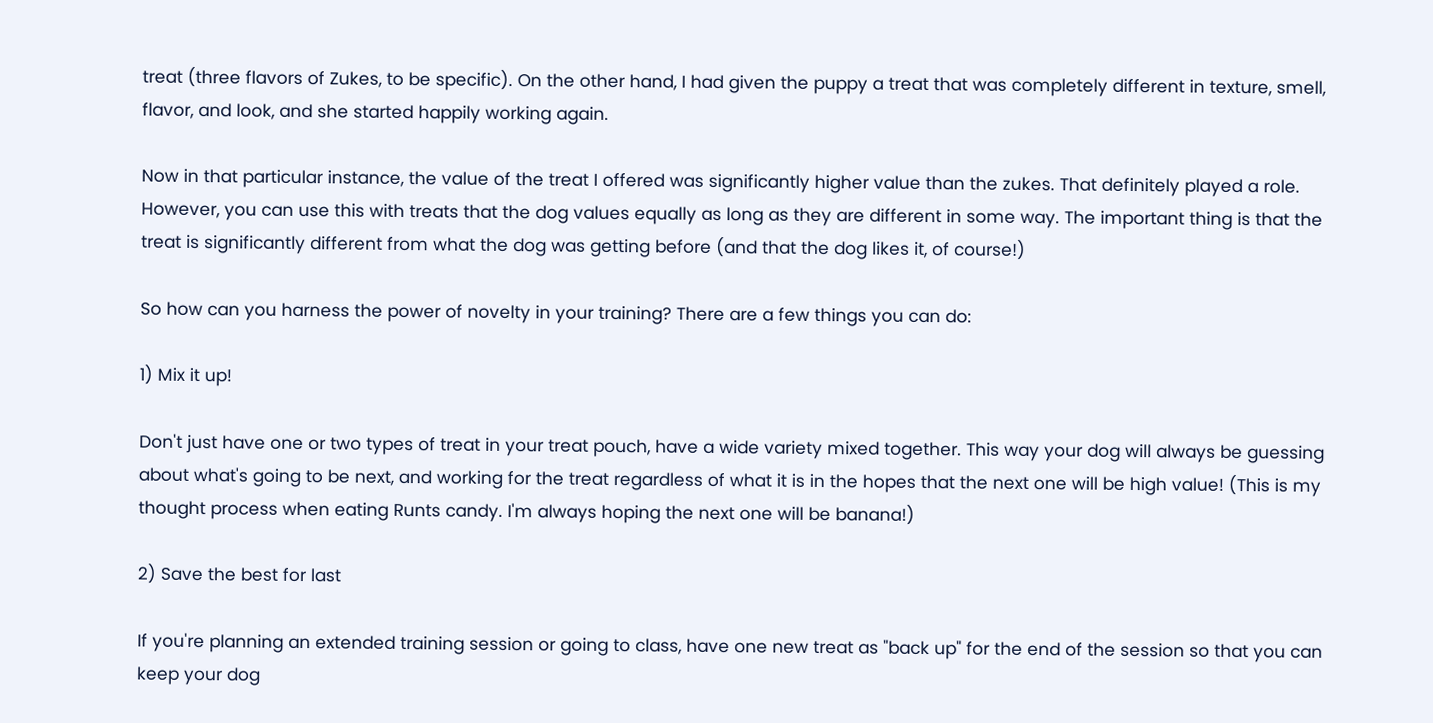treat (three flavors of Zukes, to be specific). On the other hand, I had given the puppy a treat that was completely different in texture, smell, flavor, and look, and she started happily working again.

Now in that particular instance, the value of the treat I offered was significantly higher value than the zukes. That definitely played a role. However, you can use this with treats that the dog values equally as long as they are different in some way. The important thing is that the treat is significantly different from what the dog was getting before (and that the dog likes it, of course!)

So how can you harness the power of novelty in your training? There are a few things you can do:

1) Mix it up!

Don't just have one or two types of treat in your treat pouch, have a wide variety mixed together. This way your dog will always be guessing about what's going to be next, and working for the treat regardless of what it is in the hopes that the next one will be high value! (This is my thought process when eating Runts candy. I'm always hoping the next one will be banana!)

2) Save the best for last

If you're planning an extended training session or going to class, have one new treat as "back up" for the end of the session so that you can keep your dog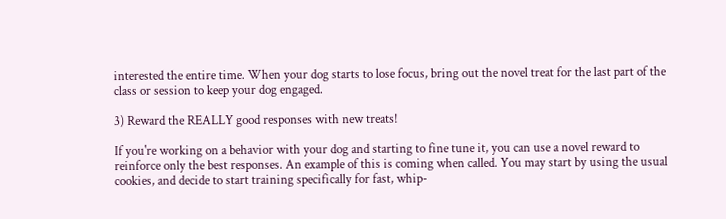interested the entire time. When your dog starts to lose focus, bring out the novel treat for the last part of the class or session to keep your dog engaged.

3) Reward the REALLY good responses with new treats!

If you're working on a behavior with your dog and starting to fine tune it, you can use a novel reward to reinforce only the best responses. An example of this is coming when called. You may start by using the usual cookies, and decide to start training specifically for fast, whip-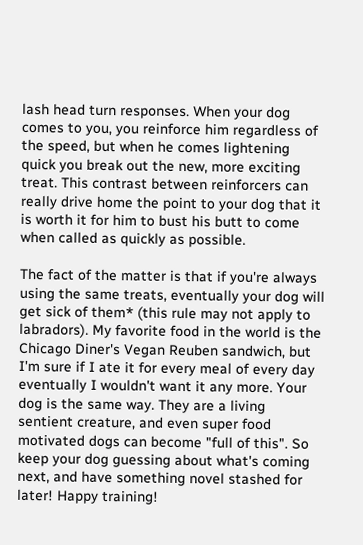lash head turn responses. When your dog comes to you, you reinforce him regardless of the speed, but when he comes lightening quick you break out the new, more exciting treat. This contrast between reinforcers can really drive home the point to your dog that it is worth it for him to bust his butt to come when called as quickly as possible.

The fact of the matter is that if you're always using the same treats, eventually your dog will get sick of them* (this rule may not apply to labradors). My favorite food in the world is the Chicago Diner's Vegan Reuben sandwich, but I'm sure if I ate it for every meal of every day eventually I wouldn't want it any more. Your dog is the same way. They are a living sentient creature, and even super food motivated dogs can become "full of this". So keep your dog guessing about what's coming next, and have something novel stashed for later! Happy training!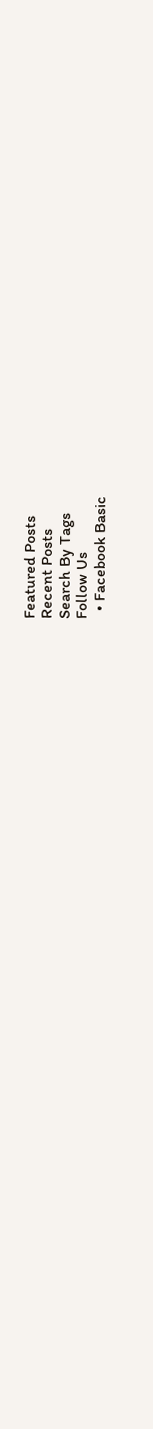Featured Posts
Recent Posts
Search By Tags
Follow Us
  • Facebook Basic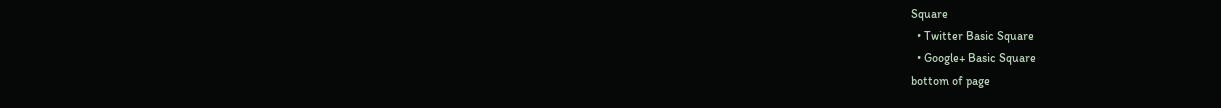Square
  • Twitter Basic Square
  • Google+ Basic Square
bottom of page